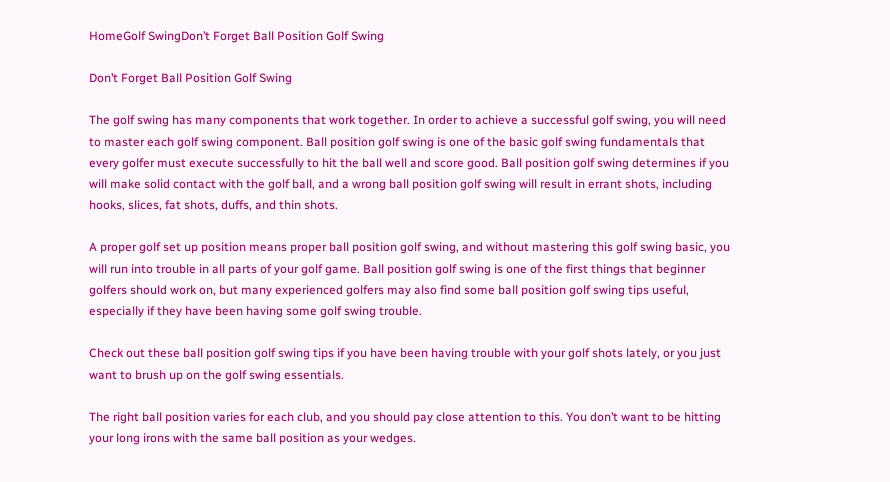HomeGolf SwingDon’t Forget Ball Position Golf Swing

Don’t Forget Ball Position Golf Swing

The golf swing has many components that work together. In order to achieve a successful golf swing, you will need to master each golf swing component. Ball position golf swing is one of the basic golf swing fundamentals that every golfer must execute successfully to hit the ball well and score good. Ball position golf swing determines if you will make solid contact with the golf ball, and a wrong ball position golf swing will result in errant shots, including hooks, slices, fat shots, duffs, and thin shots.

A proper golf set up position means proper ball position golf swing, and without mastering this golf swing basic, you will run into trouble in all parts of your golf game. Ball position golf swing is one of the first things that beginner golfers should work on, but many experienced golfers may also find some ball position golf swing tips useful, especially if they have been having some golf swing trouble.

Check out these ball position golf swing tips if you have been having trouble with your golf shots lately, or you just want to brush up on the golf swing essentials.

The right ball position varies for each club, and you should pay close attention to this. You don’t want to be hitting your long irons with the same ball position as your wedges.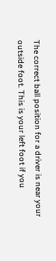The correct ball position for a driver is near your outside foot. This is your left foot if you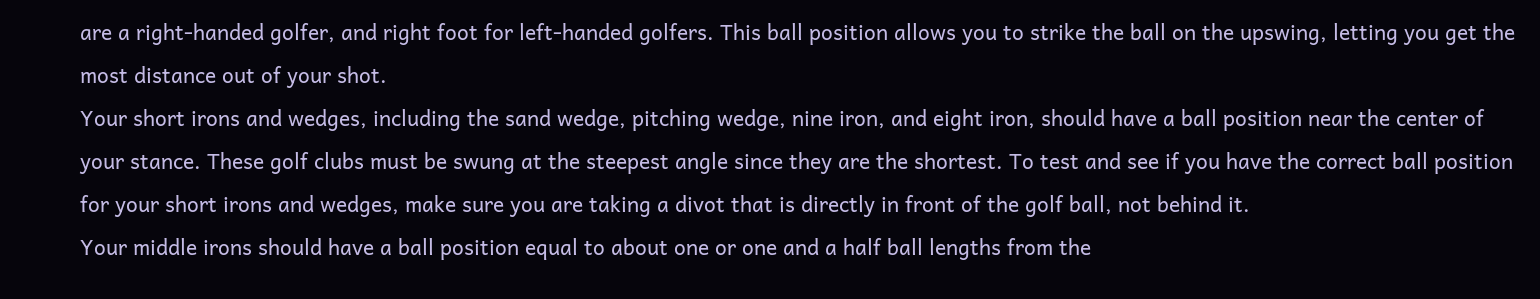are a right-handed golfer, and right foot for left-handed golfers. This ball position allows you to strike the ball on the upswing, letting you get the most distance out of your shot.
Your short irons and wedges, including the sand wedge, pitching wedge, nine iron, and eight iron, should have a ball position near the center of your stance. These golf clubs must be swung at the steepest angle since they are the shortest. To test and see if you have the correct ball position for your short irons and wedges, make sure you are taking a divot that is directly in front of the golf ball, not behind it.
Your middle irons should have a ball position equal to about one or one and a half ball lengths from the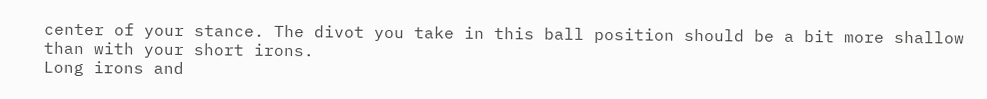center of your stance. The divot you take in this ball position should be a bit more shallow than with your short irons.
Long irons and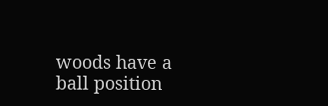woods have a ball position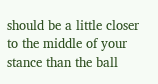should be a little closer to the middle of your stance than the ball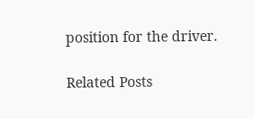position for the driver.

Related Posts